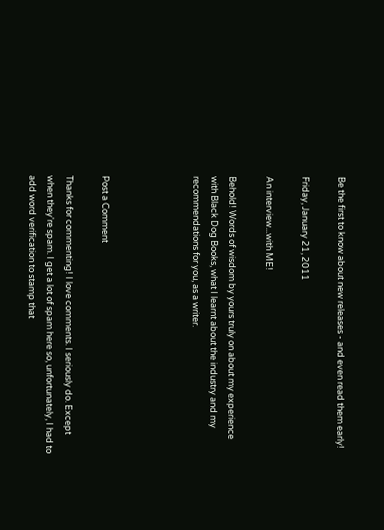Be the first to know about new releases - and even read them early!

Friday, January 21, 2011

An interview...with ME!

Behold! Words of wisdom by yours truly on about my experience with Black Dog Books, what I learnt about the industry and my recommendations for you, as a writer.




Post a Comment

Thanks for commenting! I love comments. I seriously do. Except when they're spam. I get a lot of spam here so, unfortunately, I had to add word verification to stamp that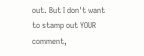out. But I don't want to stamp out YOUR comment,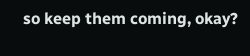so keep them coming, okay?